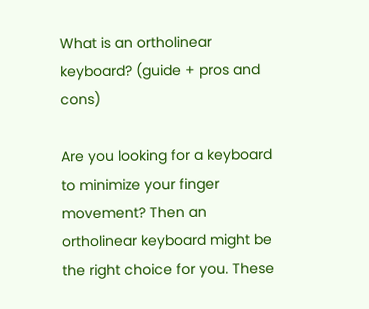What is an ortholinear keyboard? (guide + pros and cons)

Are you looking for a keyboard to minimize your finger movement? Then an ortholinear keyboard might be the right choice for you. These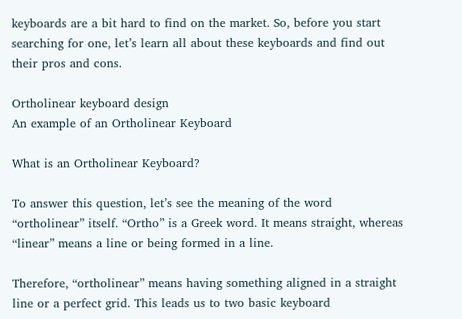keyboards are a bit hard to find on the market. So, before you start searching for one, let’s learn all about these keyboards and find out their pros and cons.

Ortholinear keyboard design
An example of an Ortholinear Keyboard

What is an Ortholinear Keyboard?

To answer this question, let’s see the meaning of the word “ortholinear” itself. “Ortho” is a Greek word. It means straight, whereas “linear” means a line or being formed in a line.

Therefore, “ortholinear” means having something aligned in a straight line or a perfect grid. This leads us to two basic keyboard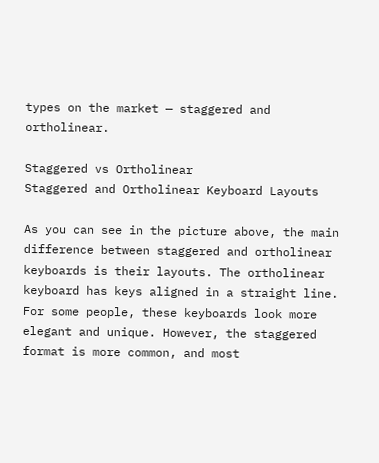types on the market — staggered and ortholinear.

Staggered vs Ortholinear
Staggered and Ortholinear Keyboard Layouts

As you can see in the picture above, the main difference between staggered and ortholinear keyboards is their layouts. The ortholinear keyboard has keys aligned in a straight line. For some people, these keyboards look more elegant and unique. However, the staggered format is more common, and most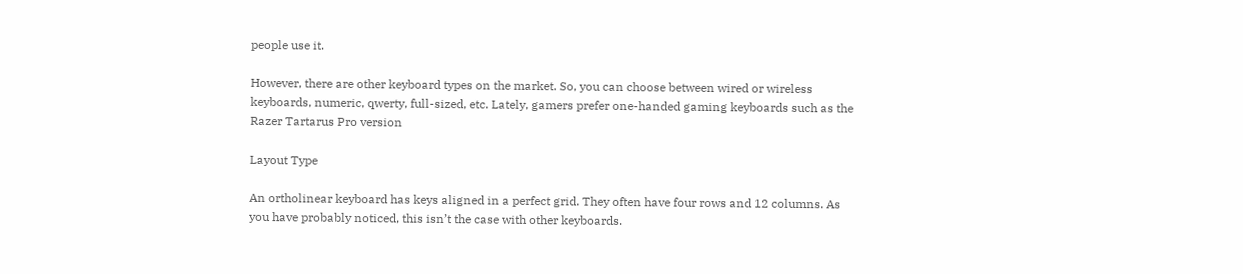people use it.

However, there are other keyboard types on the market. So, you can choose between wired or wireless keyboards, numeric, qwerty, full-sized, etc. Lately, gamers prefer one-handed gaming keyboards such as the Razer Tartarus Pro version

Layout Type

An ortholinear keyboard has keys aligned in a perfect grid. They often have four rows and 12 columns. As you have probably noticed, this isn’t the case with other keyboards.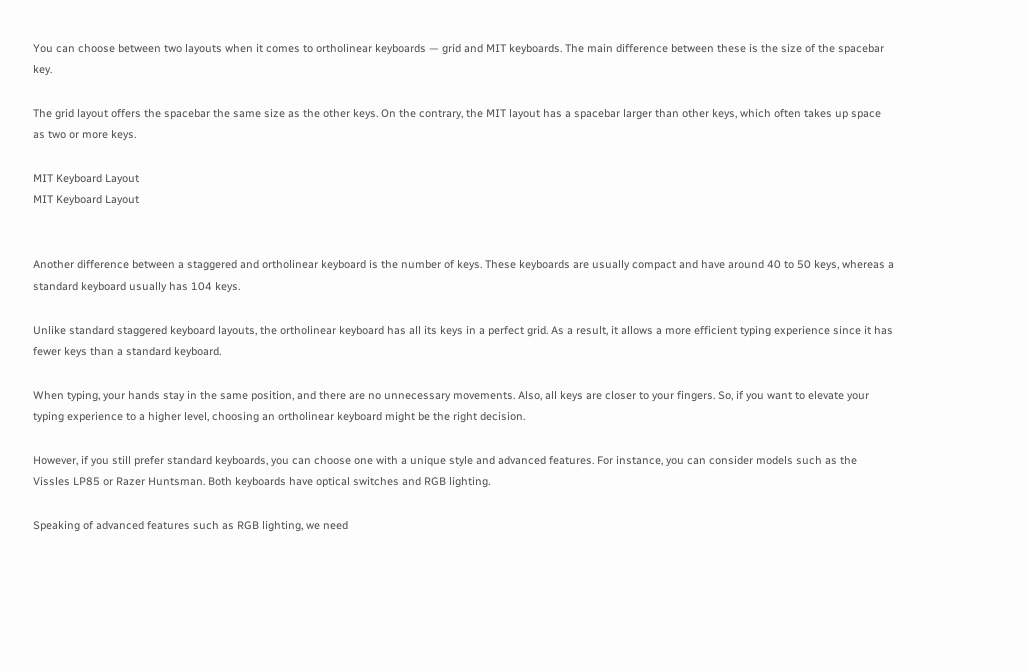You can choose between two layouts when it comes to ortholinear keyboards — grid and MIT keyboards. The main difference between these is the size of the spacebar key.

The grid layout offers the spacebar the same size as the other keys. On the contrary, the MIT layout has a spacebar larger than other keys, which often takes up space as two or more keys.

MIT Keyboard Layout
MIT Keyboard Layout


Another difference between a staggered and ortholinear keyboard is the number of keys. These keyboards are usually compact and have around 40 to 50 keys, whereas a standard keyboard usually has 104 keys.

Unlike standard staggered keyboard layouts, the ortholinear keyboard has all its keys in a perfect grid. As a result, it allows a more efficient typing experience since it has fewer keys than a standard keyboard.

When typing, your hands stay in the same position, and there are no unnecessary movements. Also, all keys are closer to your fingers. So, if you want to elevate your typing experience to a higher level, choosing an ortholinear keyboard might be the right decision.

However, if you still prefer standard keyboards, you can choose one with a unique style and advanced features. For instance, you can consider models such as the Vissles LP85 or Razer Huntsman. Both keyboards have optical switches and RGB lighting.

Speaking of advanced features such as RGB lighting, we need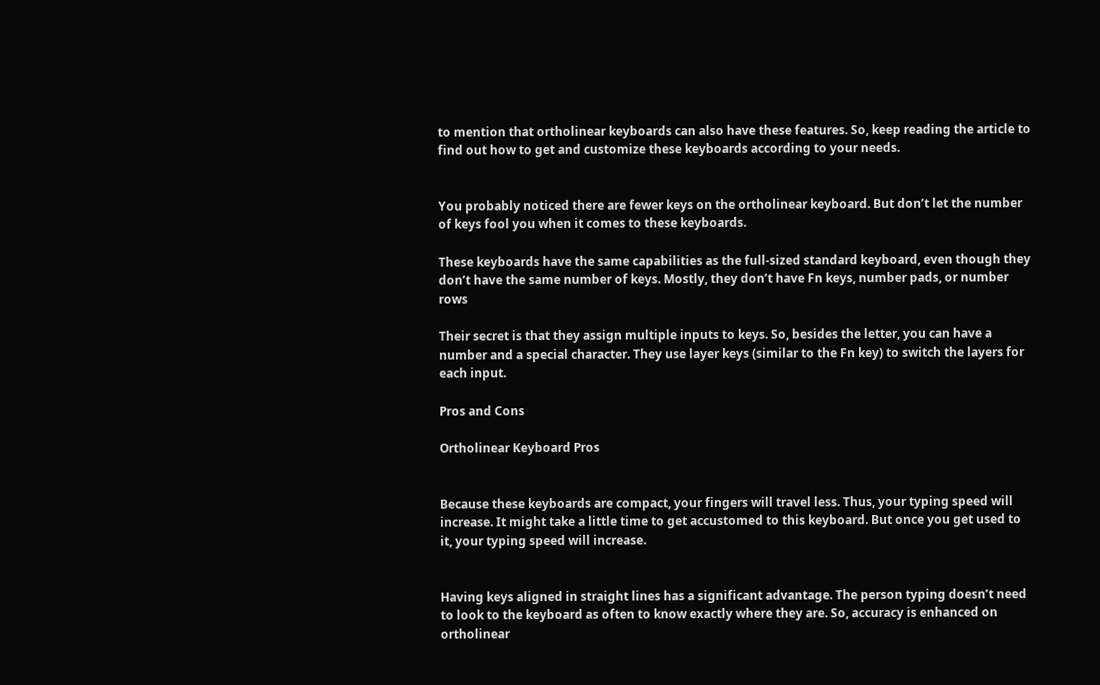to mention that ortholinear keyboards can also have these features. So, keep reading the article to find out how to get and customize these keyboards according to your needs.


You probably noticed there are fewer keys on the ortholinear keyboard. But don’t let the number of keys fool you when it comes to these keyboards.

These keyboards have the same capabilities as the full-sized standard keyboard, even though they don’t have the same number of keys. Mostly, they don’t have Fn keys, number pads, or number rows

Their secret is that they assign multiple inputs to keys. So, besides the letter, you can have a number and a special character. They use layer keys (similar to the Fn key) to switch the layers for each input.

Pros and Cons

Ortholinear Keyboard Pros


Because these keyboards are compact, your fingers will travel less. Thus, your typing speed will increase. It might take a little time to get accustomed to this keyboard. But once you get used to it, your typing speed will increase.


Having keys aligned in straight lines has a significant advantage. The person typing doesn’t need to look to the keyboard as often to know exactly where they are. So, accuracy is enhanced on ortholinear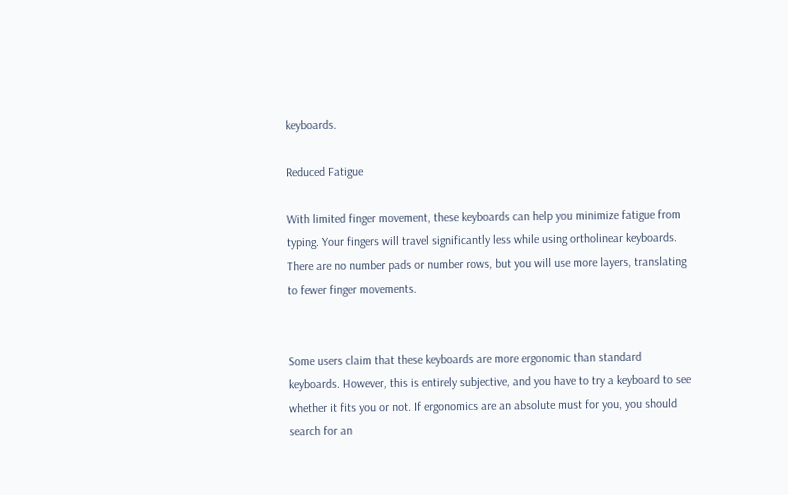keyboards.

Reduced Fatigue

With limited finger movement, these keyboards can help you minimize fatigue from typing. Your fingers will travel significantly less while using ortholinear keyboards. There are no number pads or number rows, but you will use more layers, translating to fewer finger movements.


Some users claim that these keyboards are more ergonomic than standard keyboards. However, this is entirely subjective, and you have to try a keyboard to see whether it fits you or not. If ergonomics are an absolute must for you, you should search for an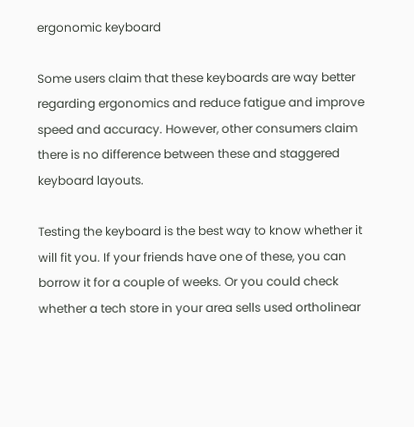ergonomic keyboard

Some users claim that these keyboards are way better regarding ergonomics and reduce fatigue and improve speed and accuracy. However, other consumers claim there is no difference between these and staggered keyboard layouts.

Testing the keyboard is the best way to know whether it will fit you. If your friends have one of these, you can borrow it for a couple of weeks. Or you could check whether a tech store in your area sells used ortholinear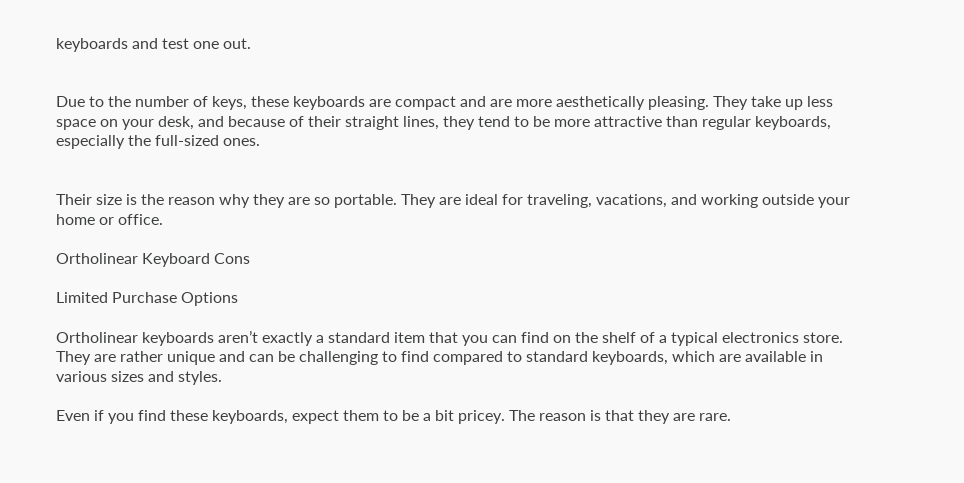keyboards and test one out.


Due to the number of keys, these keyboards are compact and are more aesthetically pleasing. They take up less space on your desk, and because of their straight lines, they tend to be more attractive than regular keyboards, especially the full-sized ones.


Their size is the reason why they are so portable. They are ideal for traveling, vacations, and working outside your home or office.

Ortholinear Keyboard Cons

Limited Purchase Options

Ortholinear keyboards aren’t exactly a standard item that you can find on the shelf of a typical electronics store. They are rather unique and can be challenging to find compared to standard keyboards, which are available in various sizes and styles.

Even if you find these keyboards, expect them to be a bit pricey. The reason is that they are rare.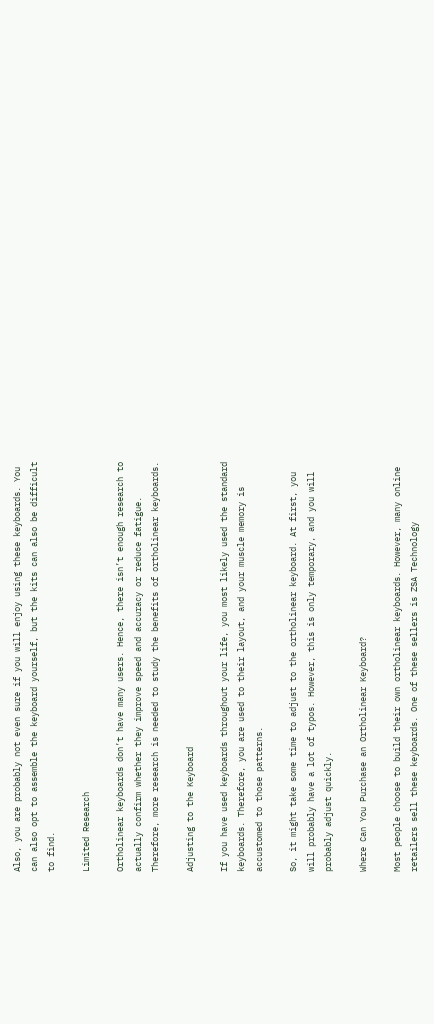Also, you are probably not even sure if you will enjoy using these keyboards. You can also opt to assemble the keyboard yourself, but the kits can also be difficult to find.

Limited Research

Ortholinear keyboards don’t have many users. Hence, there isn’t enough research to actually confirm whether they improve speed and accuracy or reduce fatigue. Therefore, more research is needed to study the benefits of ortholinear keyboards.

Adjusting to the Keyboard

If you have used keyboards throughout your life, you most likely used the standard keyboards. Therefore, you are used to their layout, and your muscle memory is accustomed to those patterns.

So, it might take some time to adjust to the ortholinear keyboard. At first, you will probably have a lot of typos. However, this is only temporary, and you will probably adjust quickly.

Where Can You Purchase an Ortholinear Keyboard?

Most people choose to build their own ortholinear keyboards. However, many online retailers sell these keyboards. One of these sellers is ZSA Technology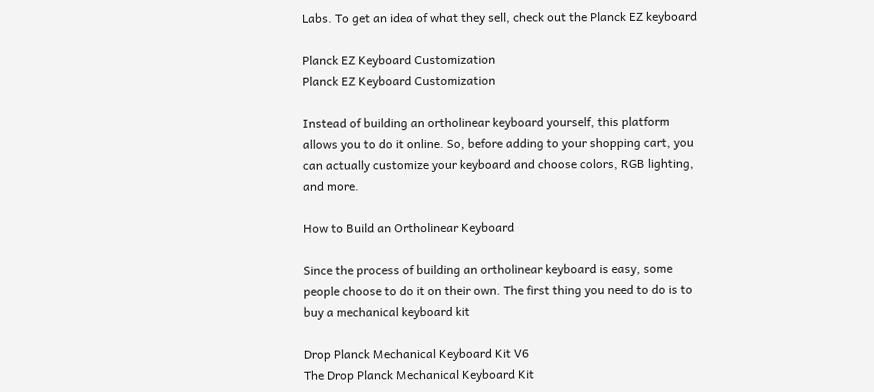Labs. To get an idea of what they sell, check out the Planck EZ keyboard

Planck EZ Keyboard Customization
Planck EZ Keyboard Customization

Instead of building an ortholinear keyboard yourself, this platform allows you to do it online. So, before adding to your shopping cart, you can actually customize your keyboard and choose colors, RGB lighting, and more.

How to Build an Ortholinear Keyboard

Since the process of building an ortholinear keyboard is easy, some people choose to do it on their own. The first thing you need to do is to buy a mechanical keyboard kit

Drop Planck Mechanical Keyboard Kit V6
The Drop Planck Mechanical Keyboard Kit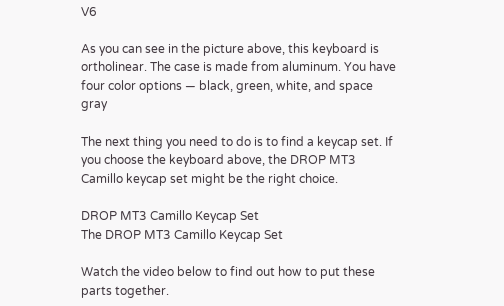V6

As you can see in the picture above, this keyboard is ortholinear. The case is made from aluminum. You have four color options — black, green, white, and space gray

The next thing you need to do is to find a keycap set. If you choose the keyboard above, the DROP MT3 Camillo keycap set might be the right choice.

DROP MT3 Camillo Keycap Set
The DROP MT3 Camillo Keycap Set

Watch the video below to find out how to put these parts together.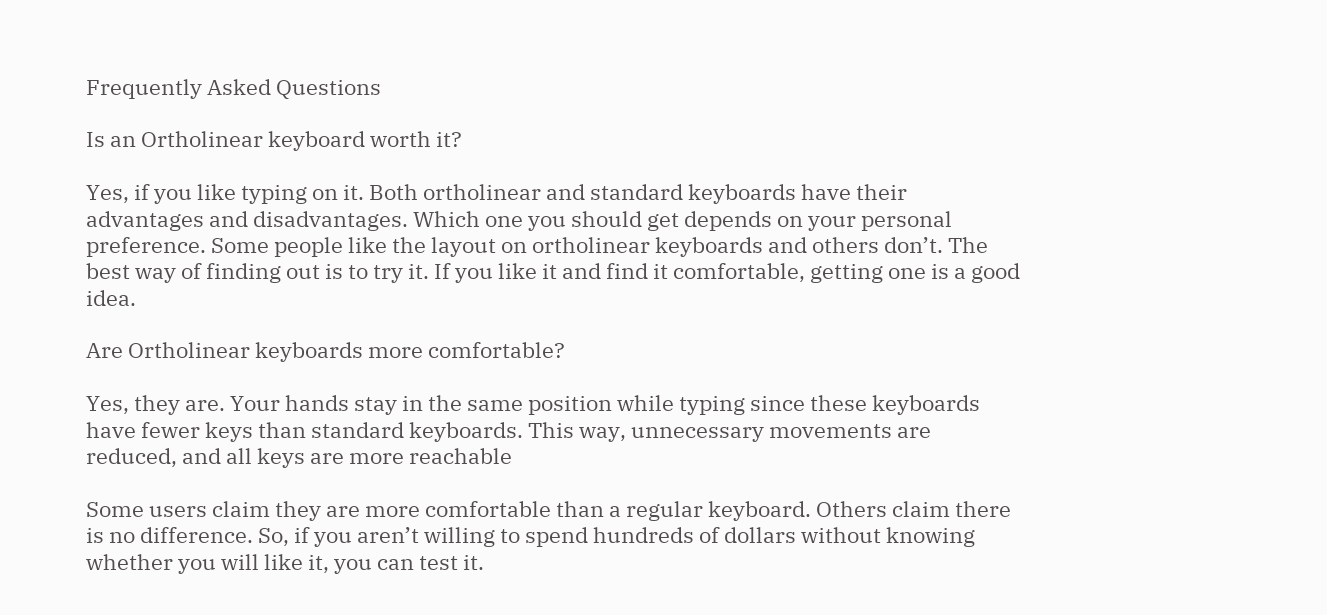Frequently Asked Questions

Is an Ortholinear keyboard worth it?

Yes, if you like typing on it. Both ortholinear and standard keyboards have their advantages and disadvantages. Which one you should get depends on your personal preference. Some people like the layout on ortholinear keyboards and others don’t. The best way of finding out is to try it. If you like it and find it comfortable, getting one is a good idea.

Are Ortholinear keyboards more comfortable?

Yes, they are. Your hands stay in the same position while typing since these keyboards have fewer keys than standard keyboards. This way, unnecessary movements are reduced, and all keys are more reachable

Some users claim they are more comfortable than a regular keyboard. Others claim there is no difference. So, if you aren’t willing to spend hundreds of dollars without knowing whether you will like it, you can test it.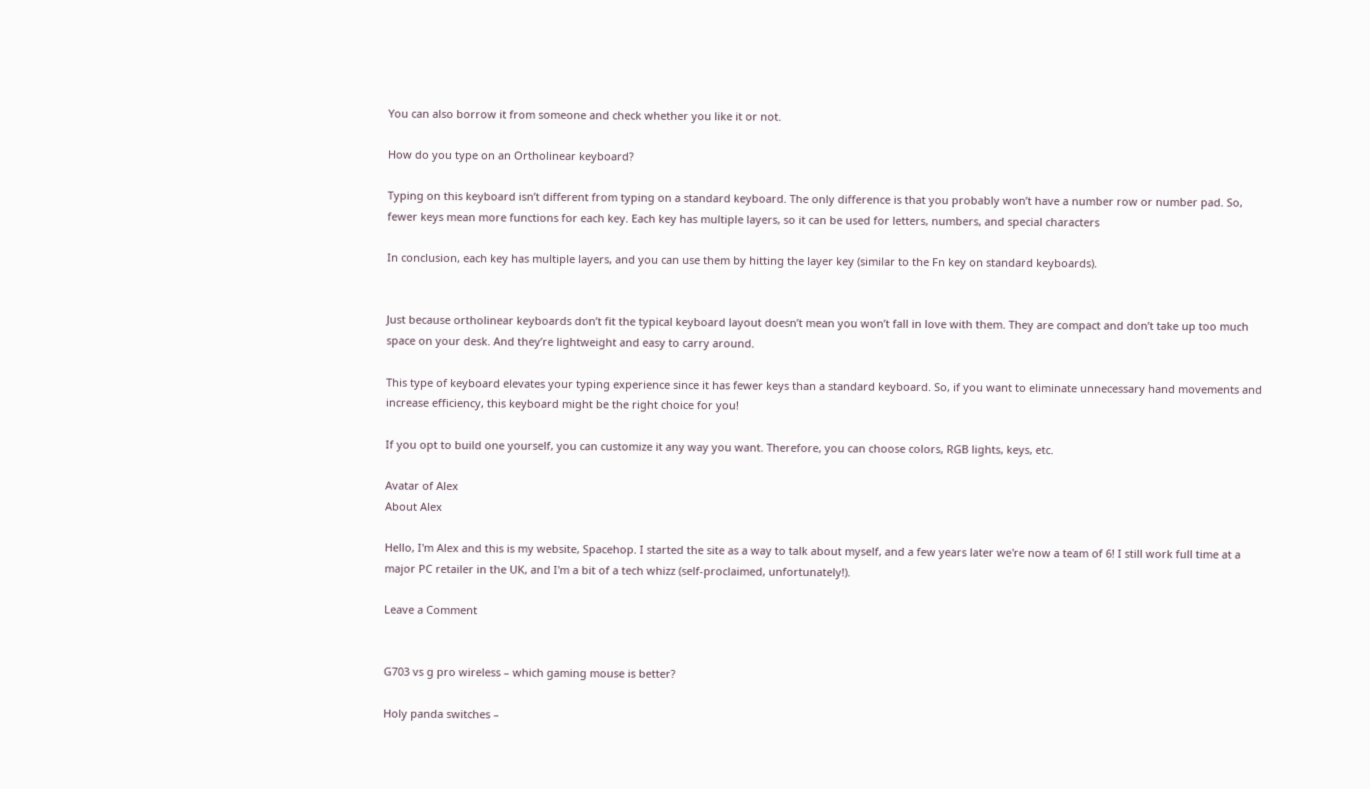You can also borrow it from someone and check whether you like it or not.

How do you type on an Ortholinear keyboard?

Typing on this keyboard isn’t different from typing on a standard keyboard. The only difference is that you probably won’t have a number row or number pad. So, fewer keys mean more functions for each key. Each key has multiple layers, so it can be used for letters, numbers, and special characters

In conclusion, each key has multiple layers, and you can use them by hitting the layer key (similar to the Fn key on standard keyboards).


Just because ortholinear keyboards don’t fit the typical keyboard layout doesn’t mean you won’t fall in love with them. They are compact and don’t take up too much space on your desk. And they’re lightweight and easy to carry around.

This type of keyboard elevates your typing experience since it has fewer keys than a standard keyboard. So, if you want to eliminate unnecessary hand movements and increase efficiency, this keyboard might be the right choice for you!

If you opt to build one yourself, you can customize it any way you want. Therefore, you can choose colors, RGB lights, keys, etc.

Avatar of Alex
About Alex

Hello, I'm Alex and this is my website, Spacehop. I started the site as a way to talk about myself, and a few years later we're now a team of 6! I still work full time at a major PC retailer in the UK, and I'm a bit of a tech whizz (self-proclaimed, unfortunately!).

Leave a Comment


G703 vs g pro wireless – which gaming mouse is better?

Holy panda switches –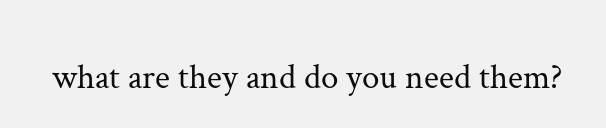what are they and do you need them?